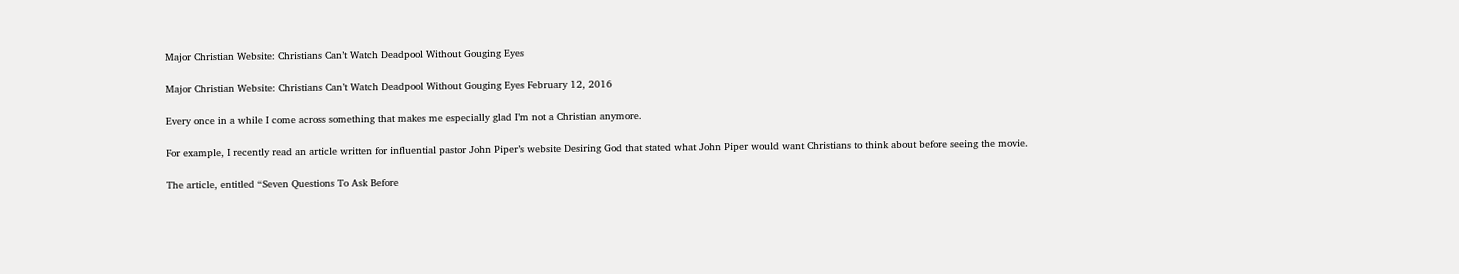Major Christian Website: Christians Can’t Watch Deadpool Without Gouging Eyes

Major Christian Website: Christians Can’t Watch Deadpool Without Gouging Eyes February 12, 2016

Every once in a while I come across something that makes me especially glad I’m not a Christian anymore.

For example, I recently read an article written for influential pastor John Piper’s website Desiring God that stated what John Piper would want Christians to think about before seeing the movie.

The article, entitled “Seven Questions To Ask Before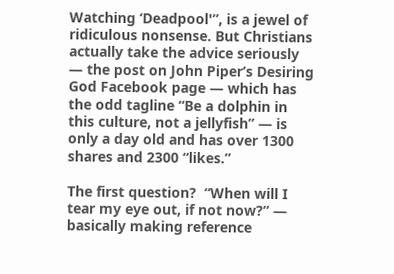Watching ‘Deadpool'”, is a jewel of ridiculous nonsense. But Christians actually take the advice seriously — the post on John Piper’s Desiring God Facebook page — which has the odd tagline “Be a dolphin in this culture, not a jellyfish” — is only a day old and has over 1300 shares and 2300 “likes.”

The first question?  “When will I tear my eye out, if not now?” — basically making reference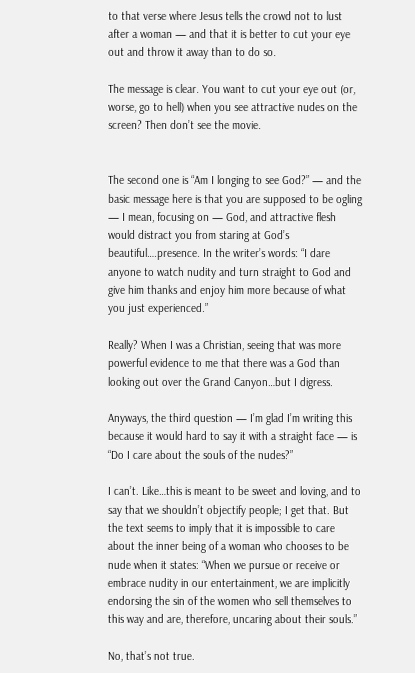to that verse where Jesus tells the crowd not to lust after a woman — and that it is better to cut your eye out and throw it away than to do so.

The message is clear. You want to cut your eye out (or, worse, go to hell) when you see attractive nudes on the screen? Then don’t see the movie.


The second one is “Am I longing to see God?” — and the basic message here is that you are supposed to be ogling — I mean, focusing on — God, and attractive flesh would distract you from staring at God’s beautiful….presence. In the writer’s words: “I dare anyone to watch nudity and turn straight to God and give him thanks and enjoy him more because of what you just experienced.”

Really? When I was a Christian, seeing that was more powerful evidence to me that there was a God than looking out over the Grand Canyon…but I digress.

Anyways, the third question — I’m glad I’m writing this because it would hard to say it with a straight face — is “Do I care about the souls of the nudes?”

I can’t. Like…this is meant to be sweet and loving, and to say that we shouldn’t objectify people; I get that. But the text seems to imply that it is impossible to care about the inner being of a woman who chooses to be nude when it states: “When we pursue or receive or embrace nudity in our entertainment, we are implicitly endorsing the sin of the women who sell themselves to this way and are, therefore, uncaring about their souls.”

No, that’s not true.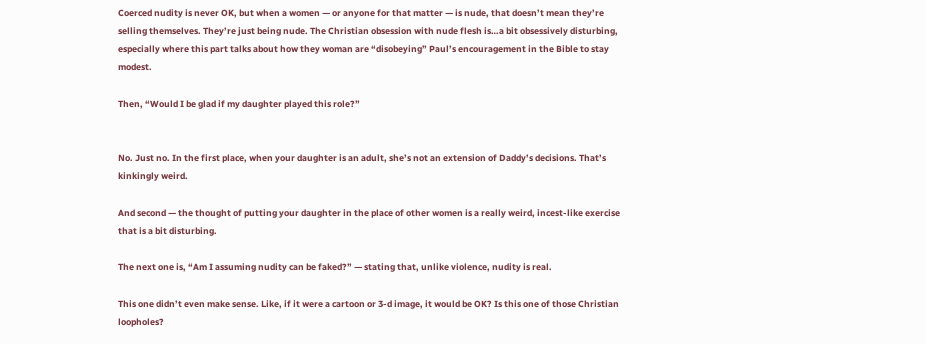Coerced nudity is never OK, but when a women — or anyone for that matter — is nude, that doesn’t mean they’re selling themselves. They’re just being nude. The Christian obsession with nude flesh is…a bit obsessively disturbing, especially where this part talks about how they woman are “disobeying” Paul’s encouragement in the Bible to stay modest.

Then, “Would I be glad if my daughter played this role?”


No. Just no. In the first place, when your daughter is an adult, she’s not an extension of Daddy’s decisions. That’s kinkingly weird.

And second — the thought of putting your daughter in the place of other women is a really weird, incest-like exercise that is a bit disturbing.

The next one is, “Am I assuming nudity can be faked?” — stating that, unlike violence, nudity is real.

This one didn’t even make sense. Like, if it were a cartoon or 3-d image, it would be OK? Is this one of those Christian loopholes?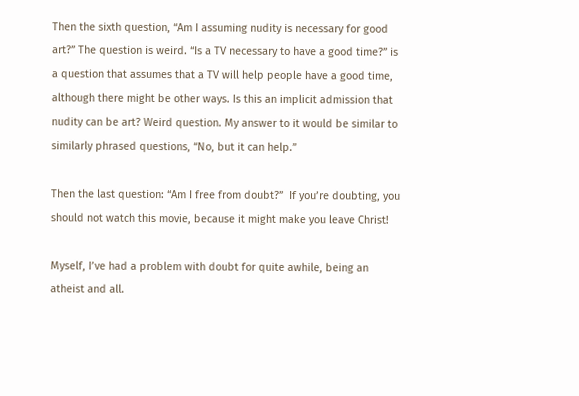Then the sixth question, “Am I assuming nudity is necessary for good art?” The question is weird. “Is a TV necessary to have a good time?” is a question that assumes that a TV will help people have a good time, although there might be other ways. Is this an implicit admission that nudity can be art? Weird question. My answer to it would be similar to similarly phrased questions, “No, but it can help.”

Then the last question: “Am I free from doubt?”  If you’re doubting, you should not watch this movie, because it might make you leave Christ!

Myself, I’ve had a problem with doubt for quite awhile, being an atheist and all.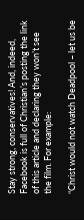Stay strong, conservatives! And, indeed, Facebook is full of Christian’s posting the link of this article and declaring they won’t see the film. For example:

“Christ would not watch Deadpool – let us be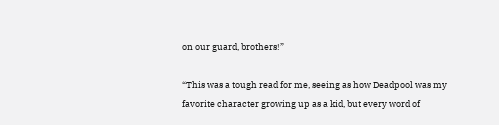on our guard, brothers!”

“This was a tough read for me, seeing as how Deadpool was my favorite character growing up as a kid, but every word of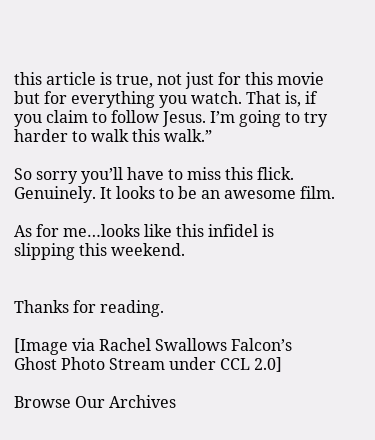this article is true, not just for this movie but for everything you watch. That is, if you claim to follow Jesus. I’m going to try harder to walk this walk.”

So sorry you’ll have to miss this flick.  Genuinely. It looks to be an awesome film.

As for me…looks like this infidel is slipping this weekend.


Thanks for reading.

[Image via Rachel Swallows Falcon’s Ghost Photo Stream under CCL 2.0]

Browse Our Archives